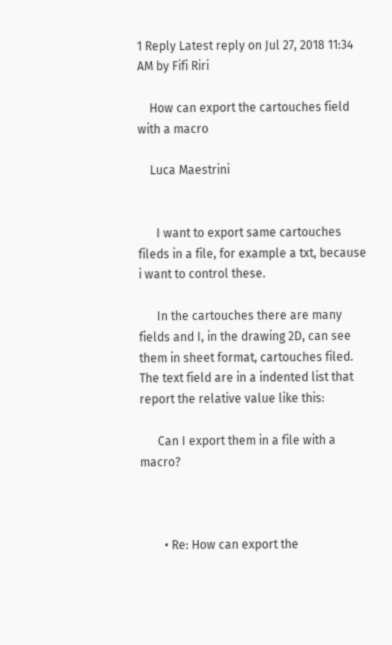1 Reply Latest reply on Jul 27, 2018 11:34 AM by Fifi Riri

    How can export the cartouches field with a macro

    Luca Maestrini


      I want to export same cartouches fileds in a file, for example a txt, because i want to control these.

      In the cartouches there are many fields and I, in the drawing 2D, can see them in sheet format, cartouches filed. The text field are in a indented list that report the relative value like this:

      Can I export them in a file with a macro?



        • Re: How can export the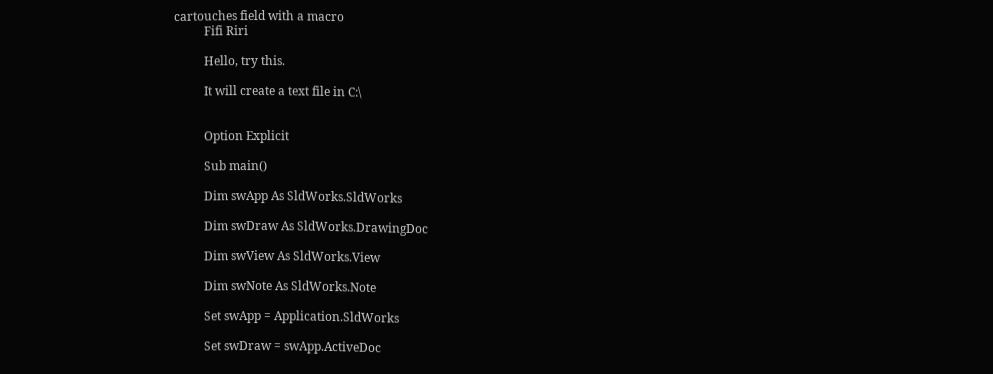cartouches field with a macro
          Fifi Riri

          Hello, try this.

          It will create a text file in C:\


          Option Explicit

          Sub main()

          Dim swApp As SldWorks.SldWorks

          Dim swDraw As SldWorks.DrawingDoc

          Dim swView As SldWorks.View

          Dim swNote As SldWorks.Note

          Set swApp = Application.SldWorks

          Set swDraw = swApp.ActiveDoc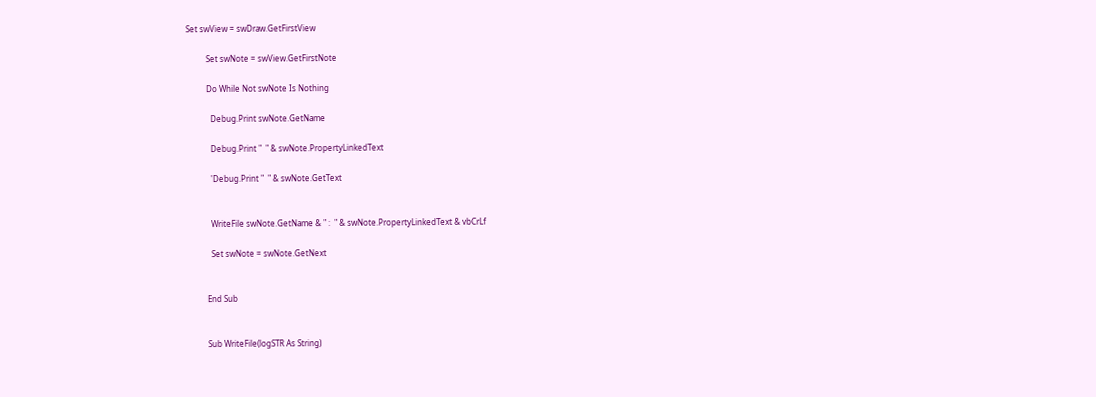Set swView = swDraw.GetFirstView

          Set swNote = swView.GetFirstNote

          Do While Not swNote Is Nothing

            Debug.Print swNote.GetName

            Debug.Print "  " & swNote.PropertyLinkedText

            'Debug.Print "  " & swNote.GetText


            WriteFile swNote.GetName & " :  " & swNote.PropertyLinkedText & vbCrLf

            Set swNote = swNote.GetNext


          End Sub


          Sub WriteFile(logSTR As String)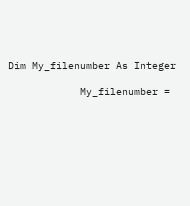Dim My_filenumber As Integer

            My_filenumber =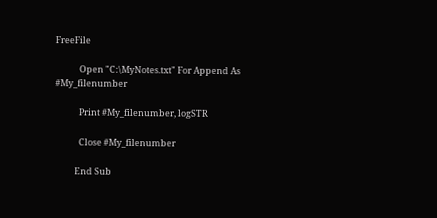FreeFile

            Open "C:\MyNotes.txt" For Append As #My_filenumber

            Print #My_filenumber, logSTR

            Close #My_filenumber

          End Sub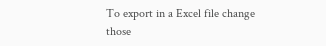To export in a Excel file change those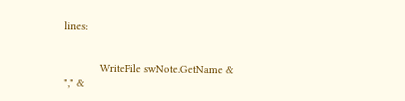lines:


            WriteFile swNote.GetName & "," &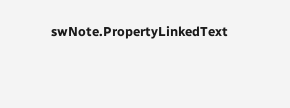swNote.PropertyLinkedText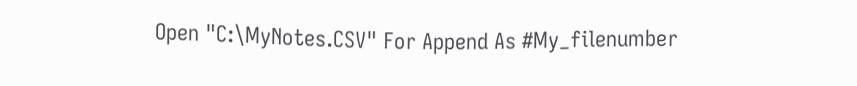Open "C:\MyNotes.CSV" For Append As #My_filenumber